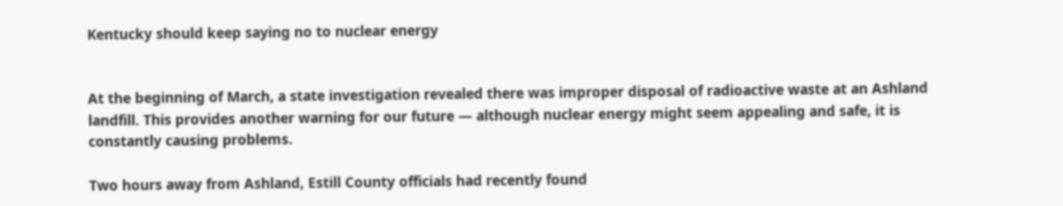Kentucky should keep saying no to nuclear energy


At the beginning of March, a state investigation revealed there was improper disposal of radioactive waste at an Ashland landfill. This provides another warning for our future — although nuclear energy might seem appealing and safe, it is constantly causing problems.

Two hours away from Ashland, Estill County officials had recently found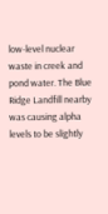low-level nuclear waste in creek and pond water. The Blue Ridge Landfill nearby was causing alpha levels to be slightly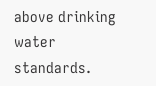above drinking water standards.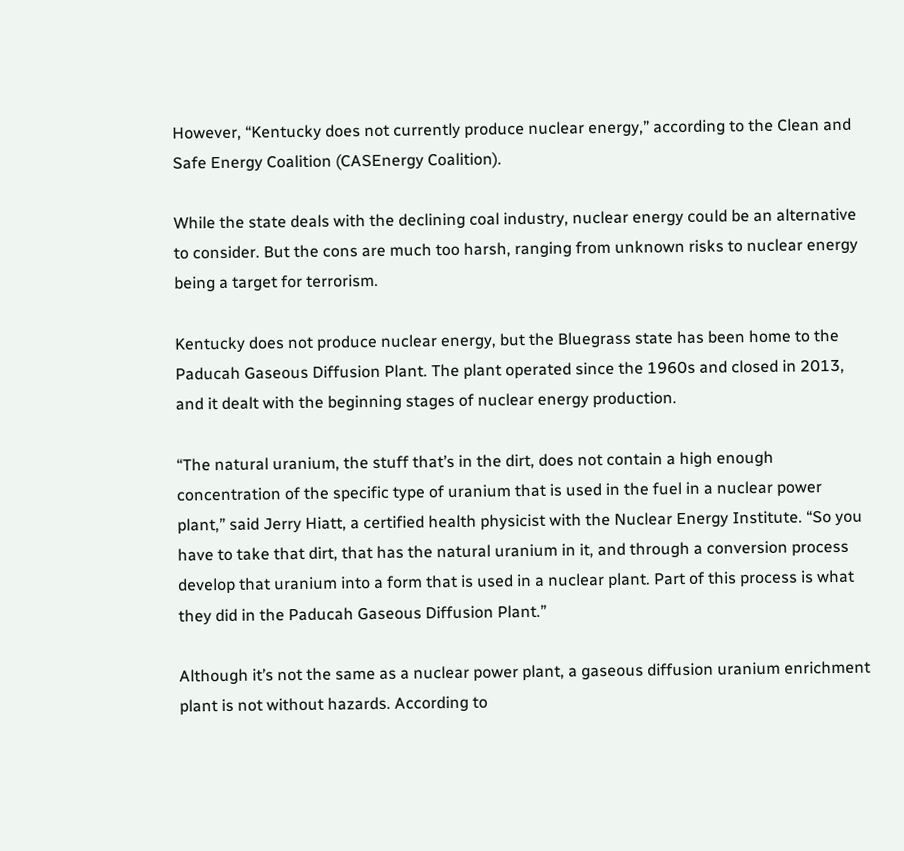However, “Kentucky does not currently produce nuclear energy,” according to the Clean and Safe Energy Coalition (CASEnergy Coalition).

While the state deals with the declining coal industry, nuclear energy could be an alternative to consider. But the cons are much too harsh, ranging from unknown risks to nuclear energy being a target for terrorism.

Kentucky does not produce nuclear energy, but the Bluegrass state has been home to the Paducah Gaseous Diffusion Plant. The plant operated since the 1960s and closed in 2013, and it dealt with the beginning stages of nuclear energy production.

“The natural uranium, the stuff that’s in the dirt, does not contain a high enough concentration of the specific type of uranium that is used in the fuel in a nuclear power plant,” said Jerry Hiatt, a certified health physicist with the Nuclear Energy Institute. “So you have to take that dirt, that has the natural uranium in it, and through a conversion process develop that uranium into a form that is used in a nuclear plant. Part of this process is what they did in the Paducah Gaseous Diffusion Plant.”

Although it’s not the same as a nuclear power plant, a gaseous diffusion uranium enrichment plant is not without hazards. According to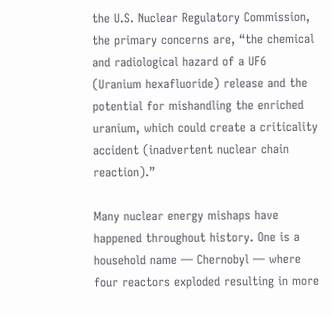the U.S. Nuclear Regulatory Commission, the primary concerns are, “the chemical and radiological hazard of a UF6 (Uranium hexafluoride) release and the potential for mishandling the enriched uranium, which could create a criticality accident (inadvertent nuclear chain reaction).”

Many nuclear energy mishaps have happened throughout history. One is a household name — Chernobyl — where four reactors exploded resulting in more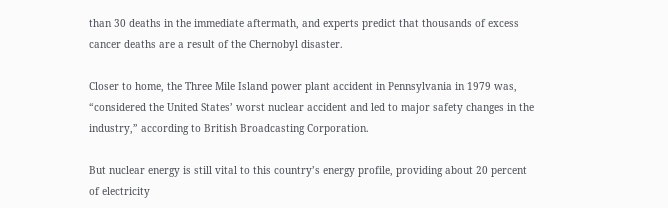than 30 deaths in the immediate aftermath, and experts predict that thousands of excess cancer deaths are a result of the Chernobyl disaster.

Closer to home, the Three Mile Island power plant accident in Pennsylvania in 1979 was, “considered the United States’ worst nuclear accident and led to major safety changes in the industry,” according to British Broadcasting Corporation.

But nuclear energy is still vital to this country’s energy profile, providing about 20 percent of electricity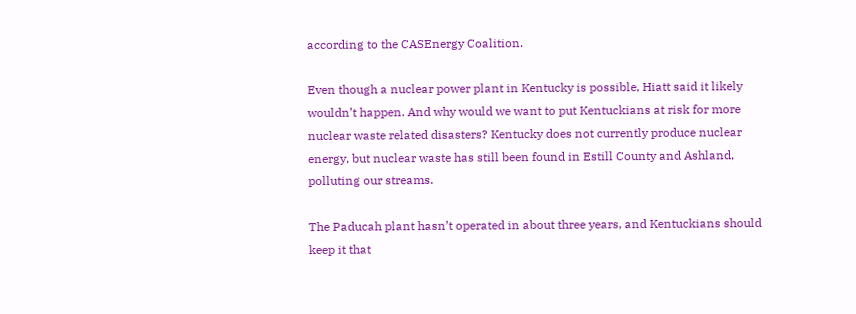according to the CASEnergy Coalition.

Even though a nuclear power plant in Kentucky is possible, Hiatt said it likely wouldn’t happen. And why would we want to put Kentuckians at risk for more nuclear waste related disasters? Kentucky does not currently produce nuclear energy, but nuclear waste has still been found in Estill County and Ashland, polluting our streams.

The Paducah plant hasn’t operated in about three years, and Kentuckians should keep it that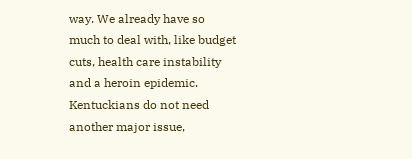way. We already have so much to deal with, like budget cuts, health care instability and a heroin epidemic. Kentuckians do not need another major issue,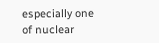especially one of nuclear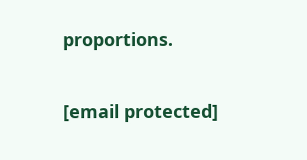proportions.

[email protected]